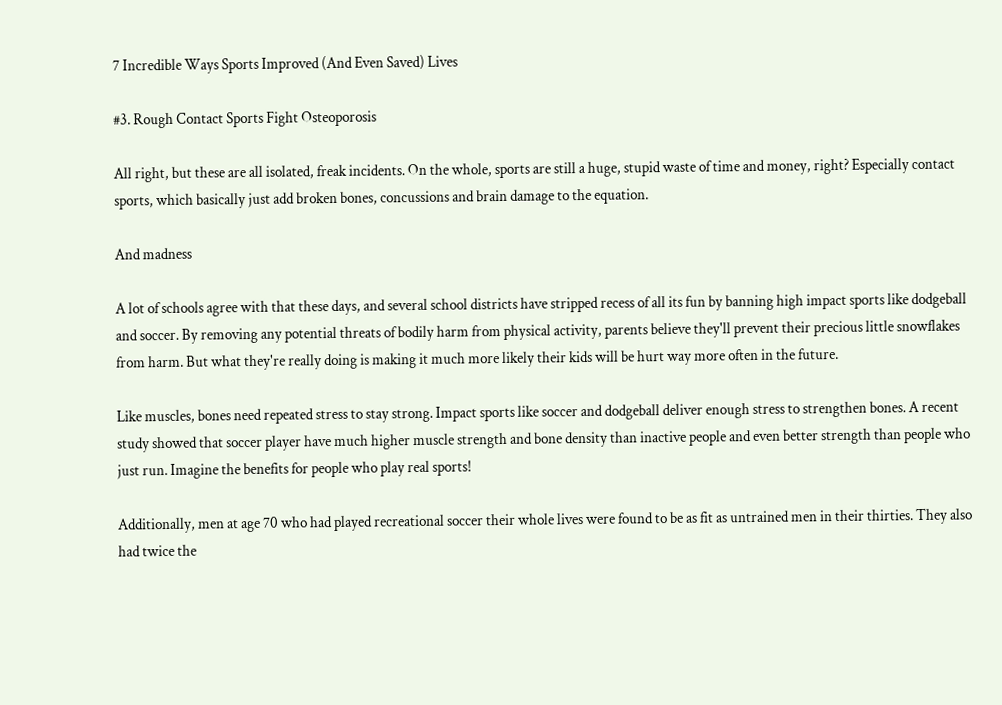7 Incredible Ways Sports Improved (And Even Saved) Lives

#3. Rough Contact Sports Fight Osteoporosis

All right, but these are all isolated, freak incidents. On the whole, sports are still a huge, stupid waste of time and money, right? Especially contact sports, which basically just add broken bones, concussions and brain damage to the equation.

And madness

A lot of schools agree with that these days, and several school districts have stripped recess of all its fun by banning high impact sports like dodgeball and soccer. By removing any potential threats of bodily harm from physical activity, parents believe they'll prevent their precious little snowflakes from harm. But what they're really doing is making it much more likely their kids will be hurt way more often in the future.

Like muscles, bones need repeated stress to stay strong. Impact sports like soccer and dodgeball deliver enough stress to strengthen bones. A recent study showed that soccer player have much higher muscle strength and bone density than inactive people and even better strength than people who just run. Imagine the benefits for people who play real sports!

Additionally, men at age 70 who had played recreational soccer their whole lives were found to be as fit as untrained men in their thirties. They also had twice the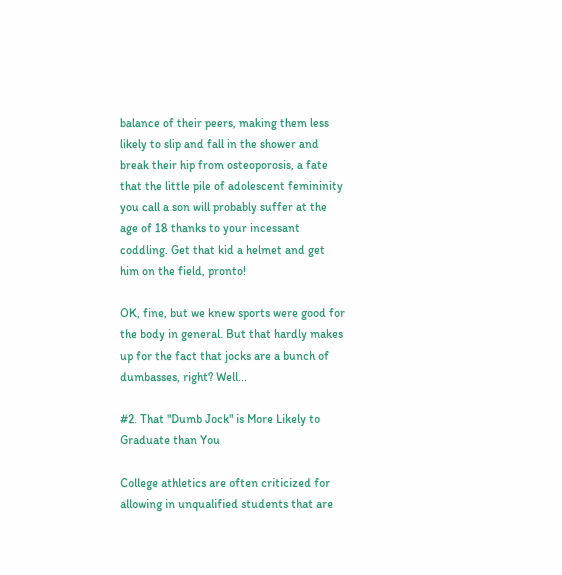balance of their peers, making them less likely to slip and fall in the shower and break their hip from osteoporosis, a fate that the little pile of adolescent femininity you call a son will probably suffer at the age of 18 thanks to your incessant coddling. Get that kid a helmet and get him on the field, pronto!

OK, fine, but we knew sports were good for the body in general. But that hardly makes up for the fact that jocks are a bunch of dumbasses, right? Well...

#2. That "Dumb Jock" is More Likely to Graduate than You

College athletics are often criticized for allowing in unqualified students that are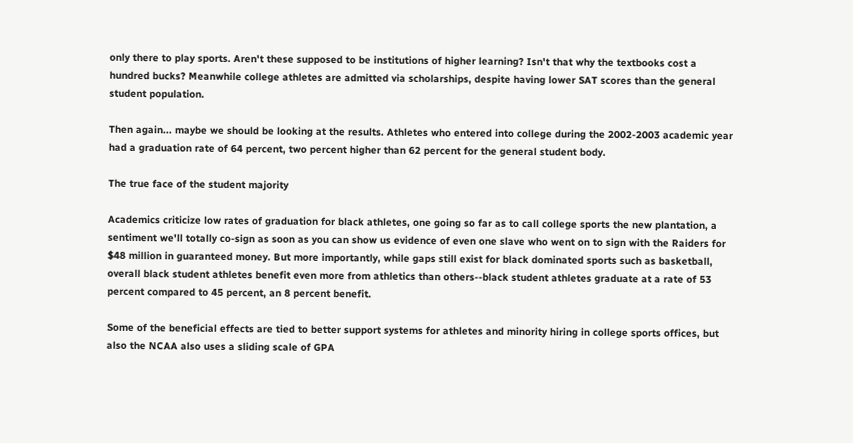only there to play sports. Aren't these supposed to be institutions of higher learning? Isn't that why the textbooks cost a hundred bucks? Meanwhile college athletes are admitted via scholarships, despite having lower SAT scores than the general student population.

Then again... maybe we should be looking at the results. Athletes who entered into college during the 2002-2003 academic year had a graduation rate of 64 percent, two percent higher than 62 percent for the general student body.

The true face of the student majority

Academics criticize low rates of graduation for black athletes, one going so far as to call college sports the new plantation, a sentiment we'll totally co-sign as soon as you can show us evidence of even one slave who went on to sign with the Raiders for $48 million in guaranteed money. But more importantly, while gaps still exist for black dominated sports such as basketball, overall black student athletes benefit even more from athletics than others--black student athletes graduate at a rate of 53 percent compared to 45 percent, an 8 percent benefit.

Some of the beneficial effects are tied to better support systems for athletes and minority hiring in college sports offices, but also the NCAA also uses a sliding scale of GPA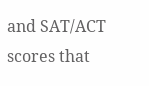and SAT/ACT scores that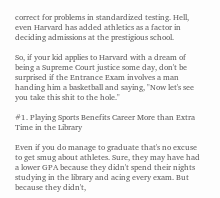correct for problems in standardized testing. Hell, even Harvard has added athletics as a factor in deciding admissions at the prestigious school.

So, if your kid applies to Harvard with a dream of being a Supreme Court justice some day, don't be surprised if the Entrance Exam involves a man handing him a basketball and saying, "Now let's see you take this shit to the hole."

#1. Playing Sports Benefits Career More than Extra Time in the Library

Even if you do manage to graduate that's no excuse to get smug about athletes. Sure, they may have had a lower GPA because they didn't spend their nights studying in the library and acing every exam. But because they didn't,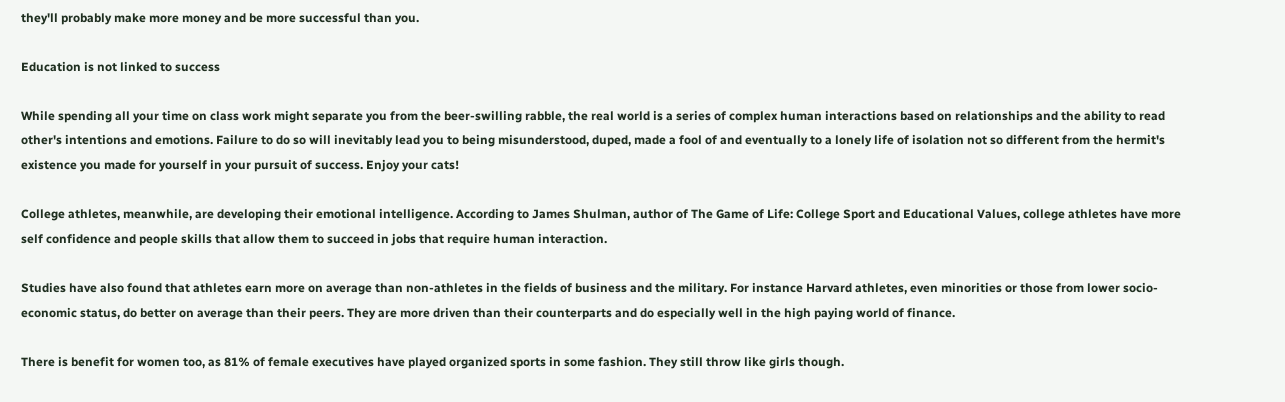they'll probably make more money and be more successful than you.

Education is not linked to success

While spending all your time on class work might separate you from the beer-swilling rabble, the real world is a series of complex human interactions based on relationships and the ability to read other's intentions and emotions. Failure to do so will inevitably lead you to being misunderstood, duped, made a fool of and eventually to a lonely life of isolation not so different from the hermit's existence you made for yourself in your pursuit of success. Enjoy your cats!

College athletes, meanwhile, are developing their emotional intelligence. According to James Shulman, author of The Game of Life: College Sport and Educational Values, college athletes have more self confidence and people skills that allow them to succeed in jobs that require human interaction.

Studies have also found that athletes earn more on average than non-athletes in the fields of business and the military. For instance Harvard athletes, even minorities or those from lower socio-economic status, do better on average than their peers. They are more driven than their counterparts and do especially well in the high paying world of finance.

There is benefit for women too, as 81% of female executives have played organized sports in some fashion. They still throw like girls though.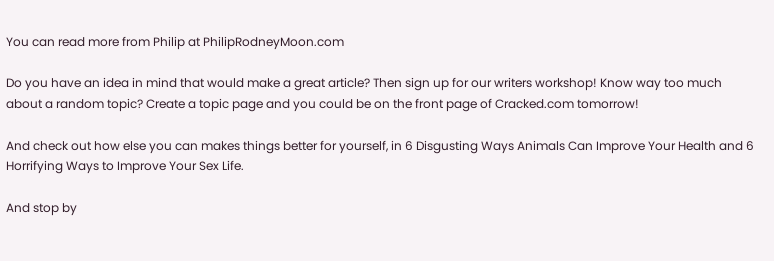You can read more from Philip at PhilipRodneyMoon.com

Do you have an idea in mind that would make a great article? Then sign up for our writers workshop! Know way too much about a random topic? Create a topic page and you could be on the front page of Cracked.com tomorrow!

And check out how else you can makes things better for yourself, in 6 Disgusting Ways Animals Can Improve Your Health and 6 Horrifying Ways to Improve Your Sex Life.

And stop by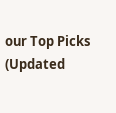our Top Picks (Updated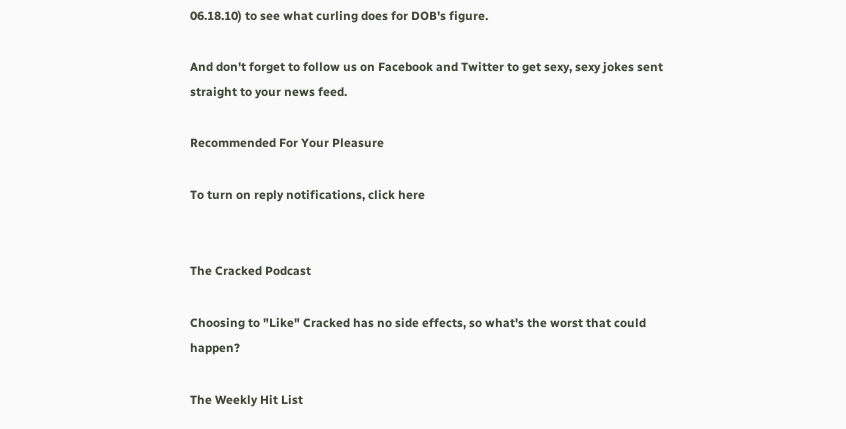06.18.10) to see what curling does for DOB's figure.

And don't forget to follow us on Facebook and Twitter to get sexy, sexy jokes sent straight to your news feed.

Recommended For Your Pleasure

To turn on reply notifications, click here


The Cracked Podcast

Choosing to "Like" Cracked has no side effects, so what's the worst that could happen?

The Weekly Hit List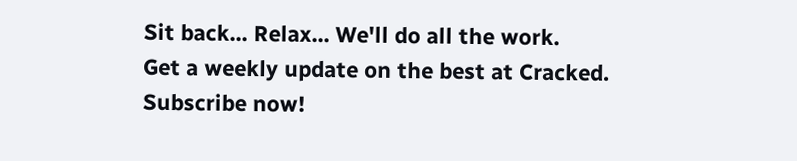Sit back... Relax... We'll do all the work.
Get a weekly update on the best at Cracked. Subscribe now!